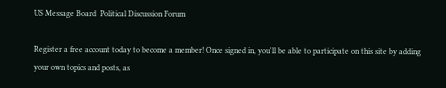US Message Board  Political Discussion Forum

Register a free account today to become a member! Once signed in, you'll be able to participate on this site by adding your own topics and posts, as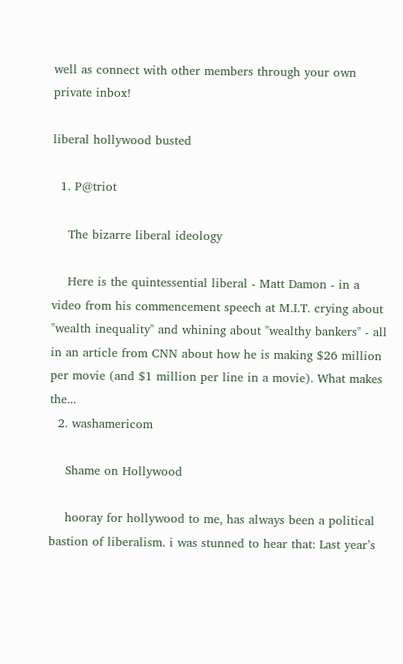well as connect with other members through your own private inbox!

liberal hollywood busted

  1. P@triot

    The bizarre liberal ideology

    Here is the quintessential liberal - Matt Damon - in a video from his commencement speech at M.I.T. crying about "wealth inequality" and whining about "wealthy bankers" - all in an article from CNN about how he is making $26 million per movie (and $1 million per line in a movie). What makes the...
  2. washamericom

    Shame on Hollywood

    hooray for hollywood to me, has always been a political bastion of liberalism. i was stunned to hear that: Last year’s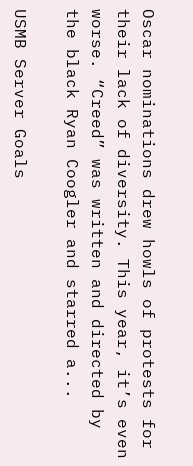Oscar nominations drew howls of protests for their lack of diversity. This year, it’s even worse. “Creed” was written and directed by the black Ryan Coogler and starred a...

USMB Server Goals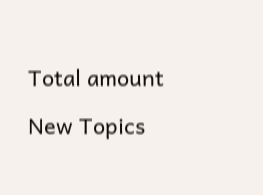Total amount

New Topics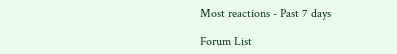Most reactions - Past 7 days

Forum List